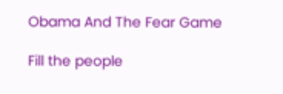Obama And The Fear Game

Fill the people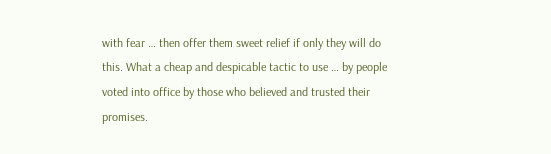with fear … then offer them sweet relief if only they will do this. What a cheap and despicable tactic to use … by people voted into office by those who believed and trusted their promises.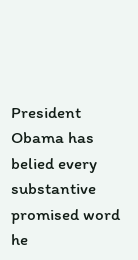President Obama has belied every substantive promised word he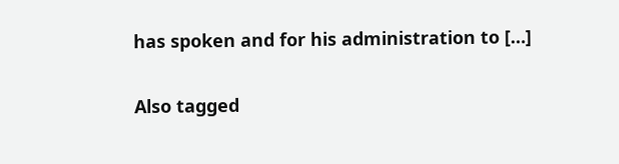has spoken and for his administration to […]

Also tagged